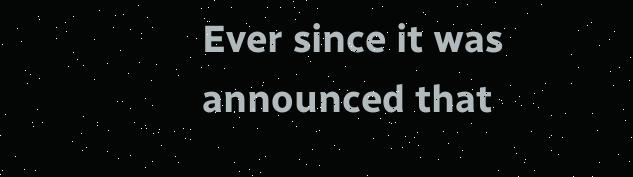Ever since it was announced that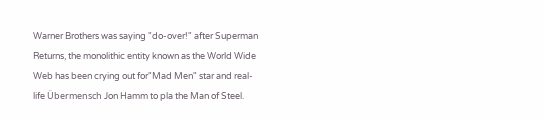Warner Brothers was saying "do-over!" after Superman Returns, the monolithic entity known as the World Wide Web has been crying out for"Mad Men" star and real-life Übermensch Jon Hamm to pla the Man of Steel.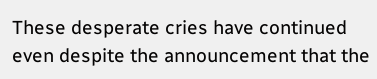These desperate cries have continued even despite the announcement that the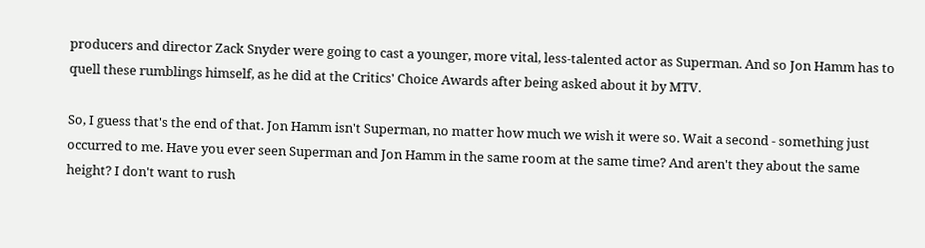producers and director Zack Snyder were going to cast a younger, more vital, less-talented actor as Superman. And so Jon Hamm has to quell these rumblings himself, as he did at the Critics' Choice Awards after being asked about it by MTV.

So, I guess that's the end of that. Jon Hamm isn't Superman, no matter how much we wish it were so. Wait a second - something just occurred to me. Have you ever seen Superman and Jon Hamm in the same room at the same time? And aren't they about the same height? I don't want to rush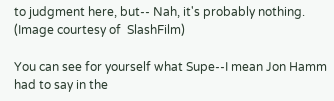to judgment here, but-- Nah, it's probably nothing. (Image courtesy of  SlashFilm)

You can see for yourself what Supe--I mean Jon Hamm had to say in the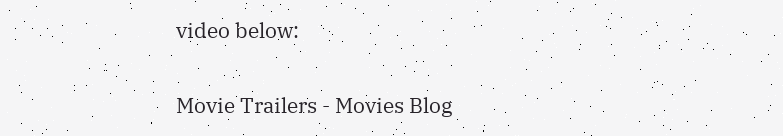video below:

Movie Trailers - Movies Blog